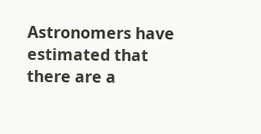Astronomers have estimated that there are a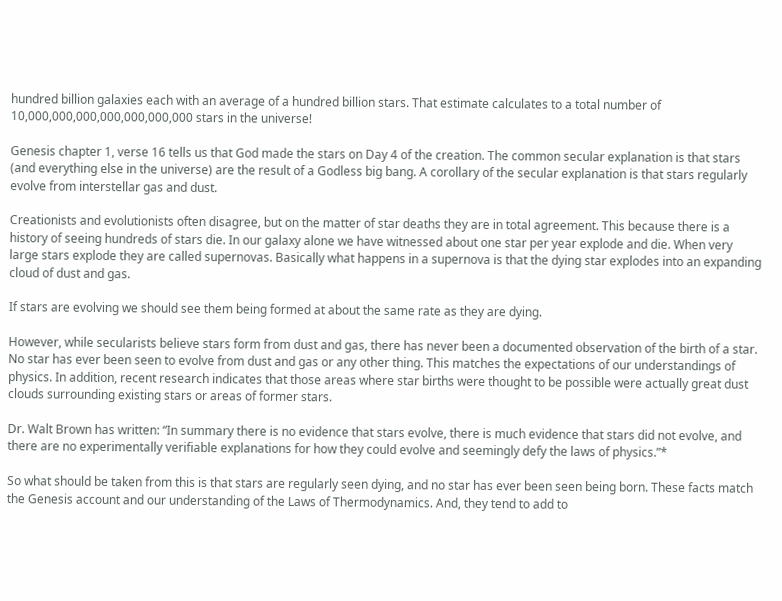hundred billion galaxies each with an average of a hundred billion stars. That estimate calculates to a total number of 10,000,000,000,000,000,000,000 stars in the universe!

Genesis chapter 1, verse 16 tells us that God made the stars on Day 4 of the creation. The common secular explanation is that stars (and everything else in the universe) are the result of a Godless big bang. A corollary of the secular explanation is that stars regularly evolve from interstellar gas and dust.

Creationists and evolutionists often disagree, but on the matter of star deaths they are in total agreement. This because there is a history of seeing hundreds of stars die. In our galaxy alone we have witnessed about one star per year explode and die. When very large stars explode they are called supernovas. Basically what happens in a supernova is that the dying star explodes into an expanding cloud of dust and gas.

If stars are evolving we should see them being formed at about the same rate as they are dying.

However, while secularists believe stars form from dust and gas, there has never been a documented observation of the birth of a star. No star has ever been seen to evolve from dust and gas or any other thing. This matches the expectations of our understandings of physics. In addition, recent research indicates that those areas where star births were thought to be possible were actually great dust clouds surrounding existing stars or areas of former stars.

Dr. Walt Brown has written: “In summary there is no evidence that stars evolve, there is much evidence that stars did not evolve, and there are no experimentally verifiable explanations for how they could evolve and seemingly defy the laws of physics.”*

So what should be taken from this is that stars are regularly seen dying, and no star has ever been seen being born. These facts match the Genesis account and our understanding of the Laws of Thermodynamics. And, they tend to add to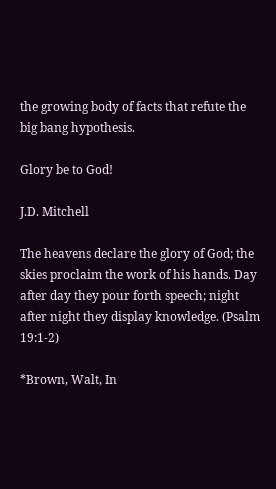the growing body of facts that refute the big bang hypothesis.

Glory be to God!

J.D. Mitchell

The heavens declare the glory of God; the skies proclaim the work of his hands. Day after day they pour forth speech; night after night they display knowledge. (Psalm 19:1-2)

*Brown, Walt, In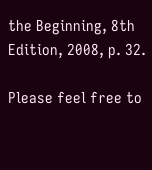the Beginning, 8th Edition, 2008, p. 32.

Please feel free to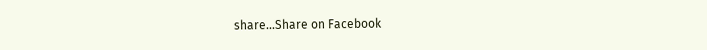share...Share on Facebook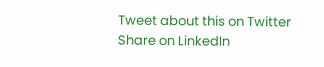Tweet about this on Twitter
Share on LinkedIn